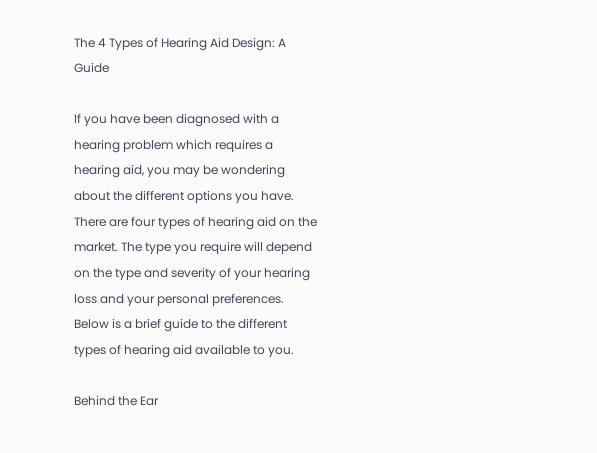The 4 Types of Hearing Aid Design: A Guide

If you have been diagnosed with a hearing problem which requires a hearing aid, you may be wondering about the different options you have. There are four types of hearing aid on the market. The type you require will depend on the type and severity of your hearing loss and your personal preferences. Below is a brief guide to the different types of hearing aid available to you.

Behind the Ear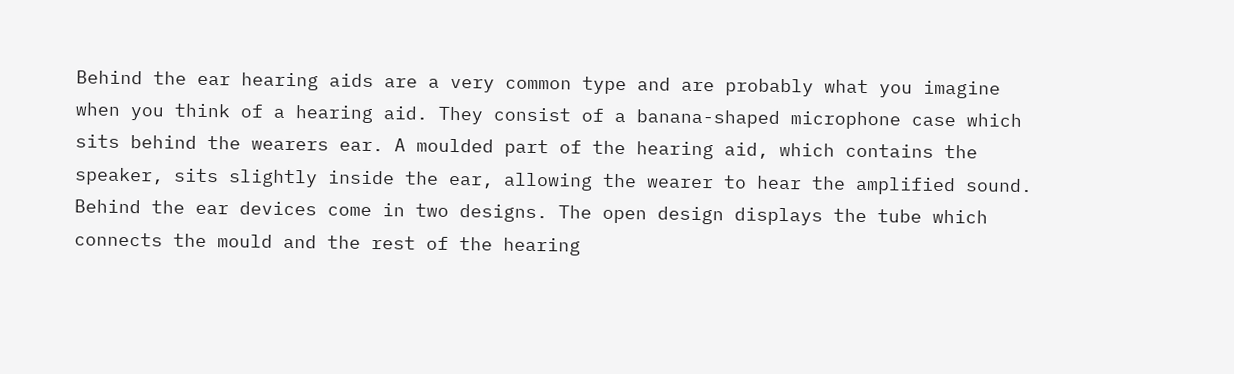Behind the ear hearing aids are a very common type and are probably what you imagine when you think of a hearing aid. They consist of a banana-shaped microphone case which sits behind the wearers ear. A moulded part of the hearing aid, which contains the speaker, sits slightly inside the ear, allowing the wearer to hear the amplified sound. Behind the ear devices come in two designs. The open design displays the tube which connects the mould and the rest of the hearing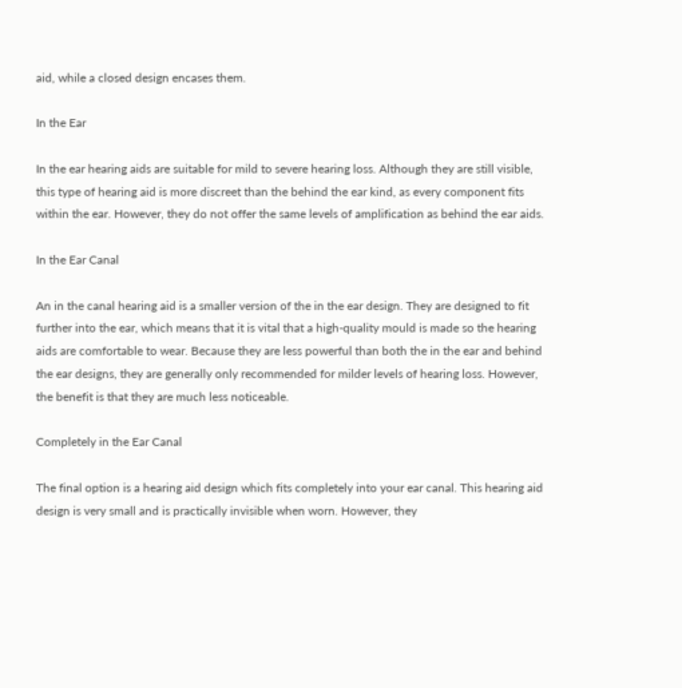aid, while a closed design encases them.

In the Ear

In the ear hearing aids are suitable for mild to severe hearing loss. Although they are still visible, this type of hearing aid is more discreet than the behind the ear kind, as every component fits within the ear. However, they do not offer the same levels of amplification as behind the ear aids.

In the Ear Canal

An in the canal hearing aid is a smaller version of the in the ear design. They are designed to fit further into the ear, which means that it is vital that a high-quality mould is made so the hearing aids are comfortable to wear. Because they are less powerful than both the in the ear and behind the ear designs, they are generally only recommended for milder levels of hearing loss. However, the benefit is that they are much less noticeable.

Completely in the Ear Canal

The final option is a hearing aid design which fits completely into your ear canal. This hearing aid design is very small and is practically invisible when worn. However, they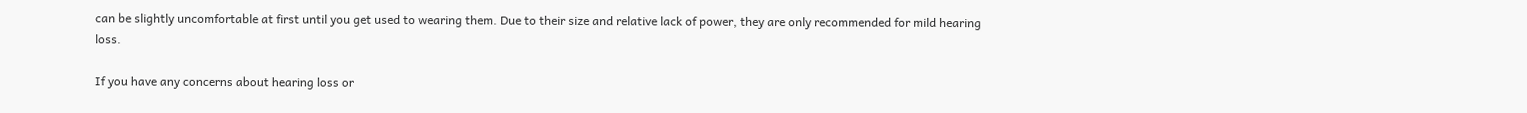can be slightly uncomfortable at first until you get used to wearing them. Due to their size and relative lack of power, they are only recommended for mild hearing loss.

If you have any concerns about hearing loss or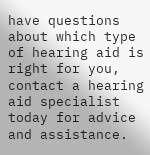have questions about which type of hearing aid is right for you, contact a hearing aid specialist today for advice and assistance.